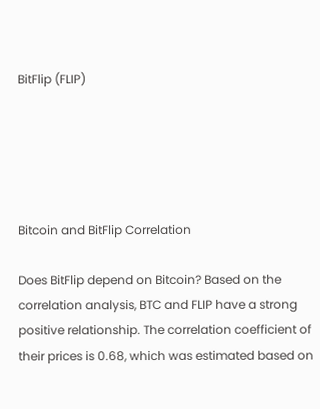BitFlip (FLIP)





Bitcoin and BitFlip Correlation

Does BitFlip depend on Bitcoin? Based on the correlation analysis, BTC and FLIP have a strong positive relationship. The correlation coefficient of their prices is 0.68, which was estimated based on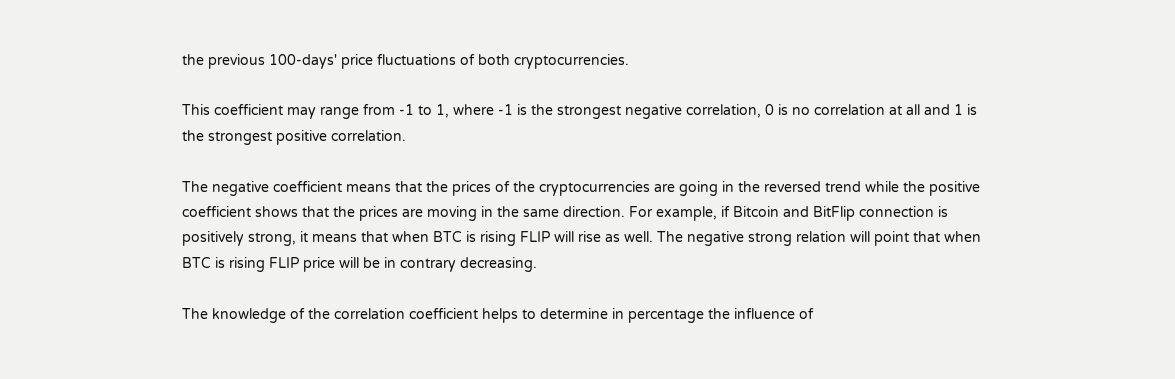the previous 100-days' price fluctuations of both cryptocurrencies.

This coefficient may range from -1 to 1, where -1 is the strongest negative correlation, 0 is no correlation at all and 1 is the strongest positive correlation.

The negative coefficient means that the prices of the cryptocurrencies are going in the reversed trend while the positive coefficient shows that the prices are moving in the same direction. For example, if Bitcoin and BitFlip connection is positively strong, it means that when BTC is rising FLIP will rise as well. The negative strong relation will point that when BTC is rising FLIP price will be in contrary decreasing.

The knowledge of the correlation coefficient helps to determine in percentage the influence of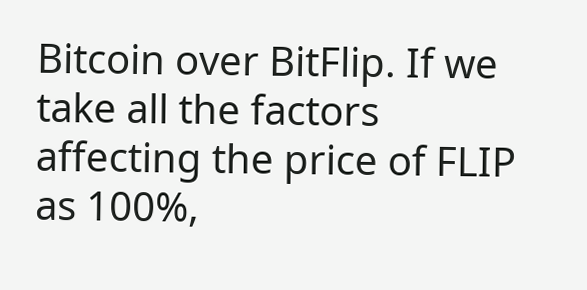Bitcoin over BitFlip. If we take all the factors affecting the price of FLIP as 100%,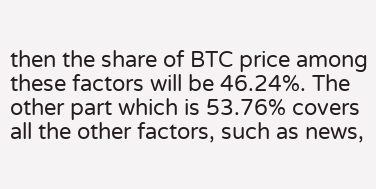then the share of BTC price among these factors will be 46.24%. The other part which is 53.76% covers all the other factors, such as news,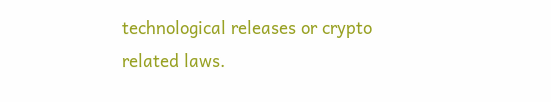technological releases or crypto related laws.